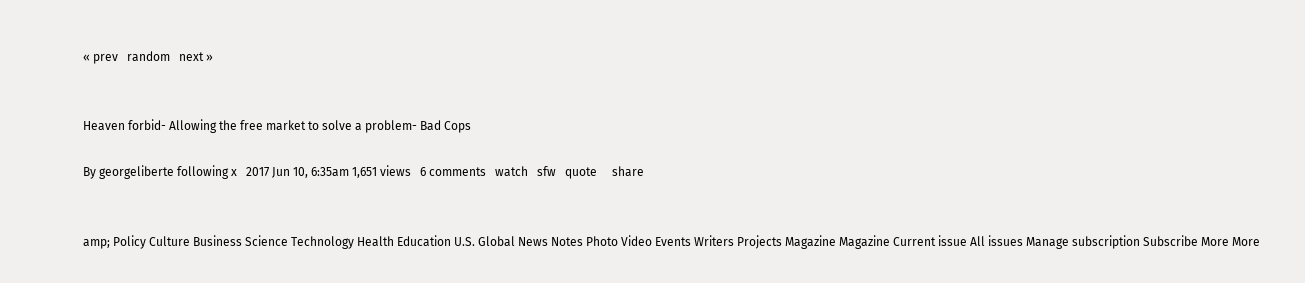« prev   random   next »


Heaven forbid- Allowing the free market to solve a problem- Bad Cops

By georgeliberte following x   2017 Jun 10, 6:35am 1,651 views   6 comments   watch   sfw   quote     share


amp; Policy Culture Business Science Technology Health Education U.S. Global News Notes Photo Video Events Writers Projects Magazine Magazine Current issue All issues Manage subscription Subscribe More More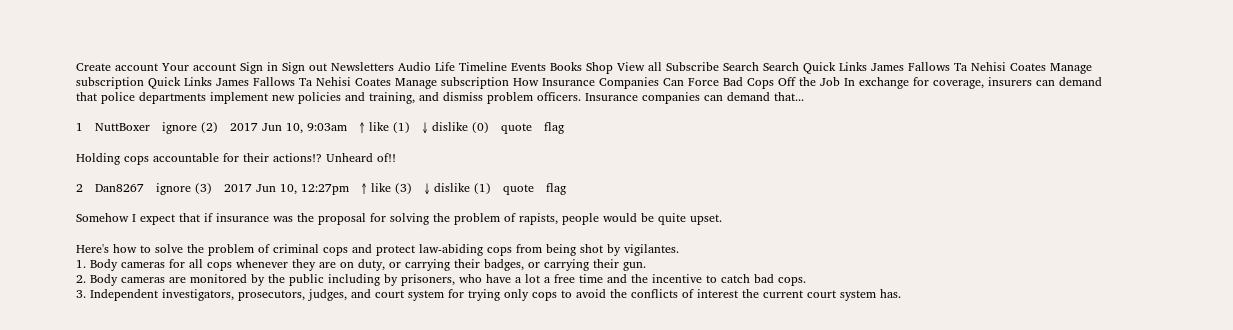Create account Your account Sign in Sign out Newsletters Audio Life Timeline Events Books Shop View all Subscribe Search Search Quick Links James Fallows Ta Nehisi Coates Manage subscription Quick Links James Fallows Ta Nehisi Coates Manage subscription How Insurance Companies Can Force Bad Cops Off the Job In exchange for coverage, insurers can demand that police departments implement new policies and training, and dismiss problem officers. Insurance companies can demand that...

1   NuttBoxer   ignore (2)   2017 Jun 10, 9:03am   ↑ like (1)   ↓ dislike (0)   quote   flag

Holding cops accountable for their actions!? Unheard of!!

2   Dan8267   ignore (3)   2017 Jun 10, 12:27pm   ↑ like (3)   ↓ dislike (1)   quote   flag

Somehow I expect that if insurance was the proposal for solving the problem of rapists, people would be quite upset.

Here's how to solve the problem of criminal cops and protect law-abiding cops from being shot by vigilantes.
1. Body cameras for all cops whenever they are on duty, or carrying their badges, or carrying their gun.
2. Body cameras are monitored by the public including by prisoners, who have a lot a free time and the incentive to catch bad cops.
3. Independent investigators, prosecutors, judges, and court system for trying only cops to avoid the conflicts of interest the current court system has.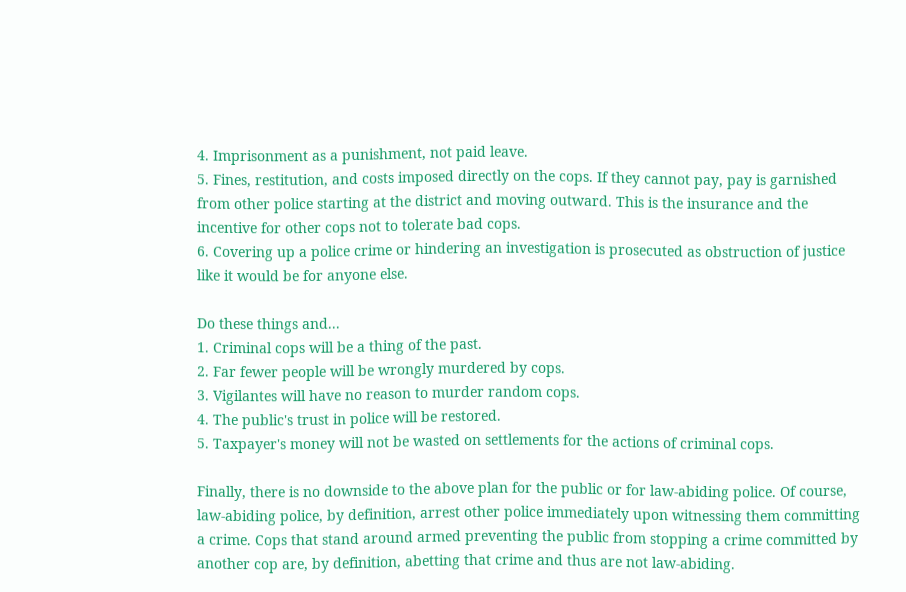4. Imprisonment as a punishment, not paid leave.
5. Fines, restitution, and costs imposed directly on the cops. If they cannot pay, pay is garnished from other police starting at the district and moving outward. This is the insurance and the incentive for other cops not to tolerate bad cops.
6. Covering up a police crime or hindering an investigation is prosecuted as obstruction of justice like it would be for anyone else.

Do these things and...
1. Criminal cops will be a thing of the past.
2. Far fewer people will be wrongly murdered by cops.
3. Vigilantes will have no reason to murder random cops.
4. The public's trust in police will be restored.
5. Taxpayer's money will not be wasted on settlements for the actions of criminal cops.

Finally, there is no downside to the above plan for the public or for law-abiding police. Of course, law-abiding police, by definition, arrest other police immediately upon witnessing them committing a crime. Cops that stand around armed preventing the public from stopping a crime committed by another cop are, by definition, abetting that crime and thus are not law-abiding.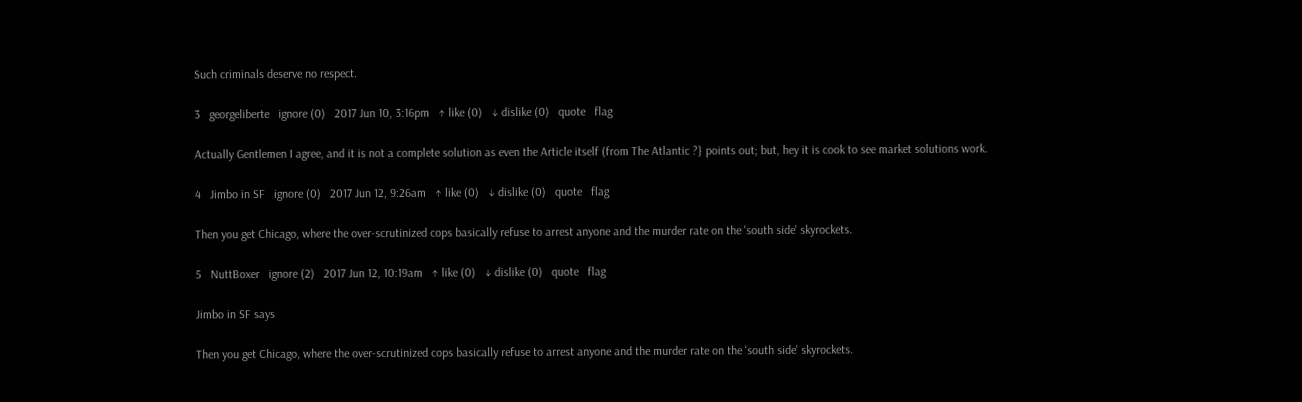Such criminals deserve no respect.

3   georgeliberte   ignore (0)   2017 Jun 10, 3:16pm   ↑ like (0)   ↓ dislike (0)   quote   flag

Actually Gentlemen I agree, and it is not a complete solution as even the Article itself (from The Atlantic ?} points out; but, hey it is cook to see market solutions work.

4   Jimbo in SF   ignore (0)   2017 Jun 12, 9:26am   ↑ like (0)   ↓ dislike (0)   quote   flag

Then you get Chicago, where the over-scrutinized cops basically refuse to arrest anyone and the murder rate on the 'south side' skyrockets.

5   NuttBoxer   ignore (2)   2017 Jun 12, 10:19am   ↑ like (0)   ↓ dislike (0)   quote   flag

Jimbo in SF says

Then you get Chicago, where the over-scrutinized cops basically refuse to arrest anyone and the murder rate on the 'south side' skyrockets.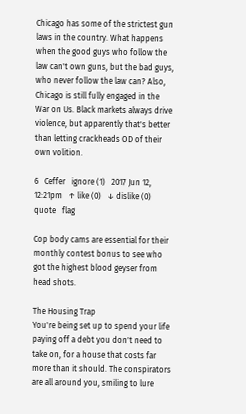Chicago has some of the strictest gun laws in the country. What happens when the good guys who follow the law can't own guns, but the bad guys, who never follow the law can? Also, Chicago is still fully engaged in the War on Us. Black markets always drive violence, but apparently that's better than letting crackheads OD of their own volition.

6   Ceffer   ignore (1)   2017 Jun 12, 12:21pm   ↑ like (0)   ↓ dislike (0)   quote   flag

Cop body cams are essential for their monthly contest bonus to see who got the highest blood geyser from head shots.

The Housing Trap
You're being set up to spend your life paying off a debt you don't need to take on, for a house that costs far more than it should. The conspirators are all around you, smiling to lure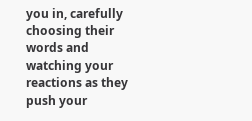you in, carefully choosing their words and watching your reactions as they push your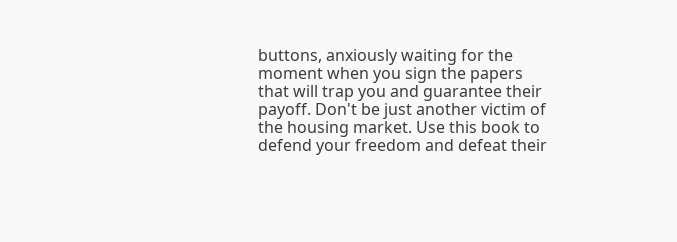buttons, anxiously waiting for the moment when you sign the papers that will trap you and guarantee their payoff. Don't be just another victim of the housing market. Use this book to defend your freedom and defeat their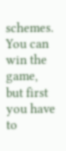schemes. You can win the game, but first you have to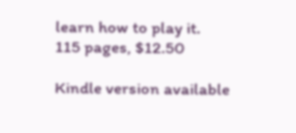learn how to play it.
115 pages, $12.50

Kindle version available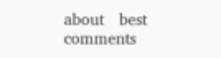about   best comments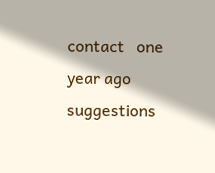contact   one year ago   suggestions